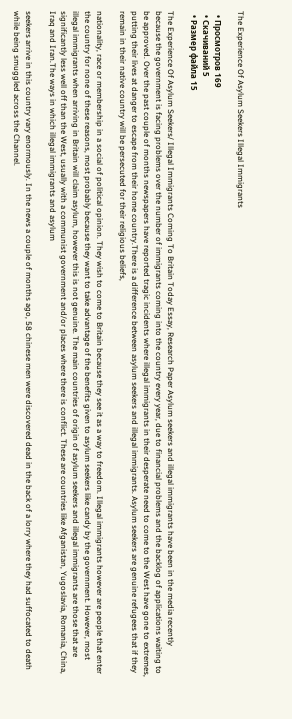The Experience Of Asylum Seekers Illegal Immigrants

  • Просмотров 169
  • Скачиваний 5
  • Размер файла 15

The Experience Of Asylum Seekers/ Illegal Immigrants Coming To Britain Today Essay, Research Paper Asylum seekers and illegal immigrants have been in the media recently because the government is facing problems over the number of immigrants coming into the country every year, due to financial problems and the backlog of applications waiting to be approved. Over the past couple of months newspapers have reported tragic incidents where illegal immigrants in their desperate need to come to the West have gone to extremes, putting their lives at danger to escape from their home country.There is a difference between asylum seekers and illegal immigrants. Asylum seekers are genuine refugees that if they remain in their native country will be persecuted for their religious beliefs,

nationality, race or membership in a social of political opinion. They wish to come to Britain because they see it as a way to freedom. Illegal immigrants however are people that enter the country for none of these reasons, most probably because they want to take advantage of the benefits given to asylum seekers like candy by the government. However, most illegal immigrants when arriving in Britain will claim asylum, however this is not genuine. The main countries of origin of asylum seekers and illegal immigrants are those that are significantly less well off than the West, usually with a communist government and/or places where there is conflict. These are countries like Afganistan, Yugoslavia, Romania, China, Iraq and Iran.The ways in which illegal immigrants and asylum

seekers arrive in this country vary enormously. In the news a couple of months ago, 58 chinese men were discovered dead in the back of a lorry where they had suffocated to death while being smuggled across the Channel.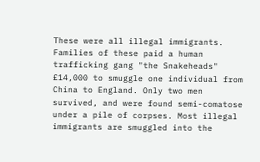These were all illegal immigrants. Families of these paid a human trafficking gang "the Snakeheads" £14,000 to smuggle one individual from China to England. Only two men survived, and were found semi-comatose under a pile of corpses. Most illegal immigrants are smuggled into the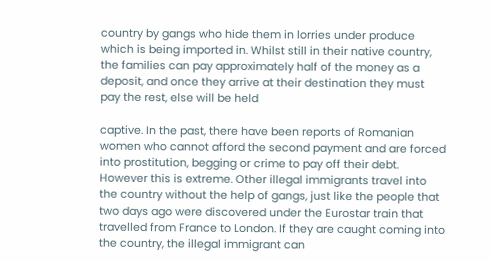country by gangs who hide them in lorries under produce which is being imported in. Whilst still in their native country, the families can pay approximately half of the money as a deposit, and once they arrive at their destination they must pay the rest, else will be held

captive. In the past, there have been reports of Romanian women who cannot afford the second payment and are forced into prostitution, begging or crime to pay off their debt. However this is extreme. Other illegal immigrants travel into the country without the help of gangs, just like the people that two days ago were discovered under the Eurostar train that travelled from France to London. If they are caught coming into the country, the illegal immigrant can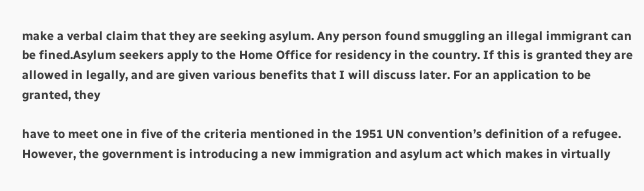make a verbal claim that they are seeking asylum. Any person found smuggling an illegal immigrant can be fined.Asylum seekers apply to the Home Office for residency in the country. If this is granted they are allowed in legally, and are given various benefits that I will discuss later. For an application to be granted, they

have to meet one in five of the criteria mentioned in the 1951 UN convention’s definition of a refugee. However, the government is introducing a new immigration and asylum act which makes in virtually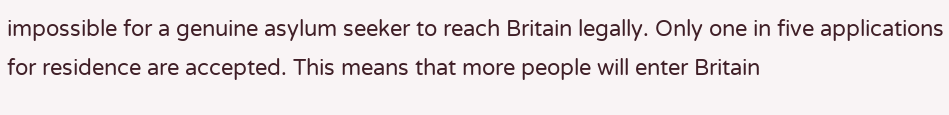impossible for a genuine asylum seeker to reach Britain legally. Only one in five applications for residence are accepted. This means that more people will enter Britain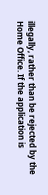illegally, rather than be rejected by the Home Office. If the application is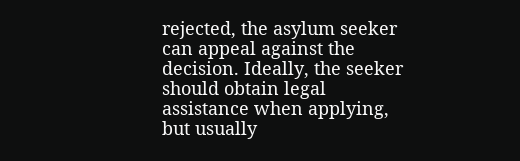rejected, the asylum seeker can appeal against the decision. Ideally, the seeker should obtain legal assistance when applying, but usually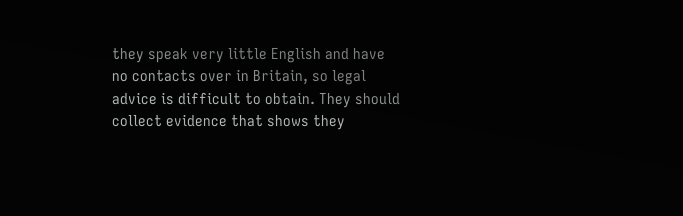they speak very little English and have no contacts over in Britain, so legal advice is difficult to obtain. They should collect evidence that shows they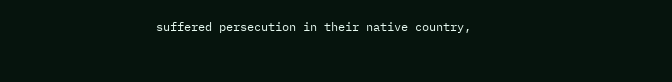suffered persecution in their native country,